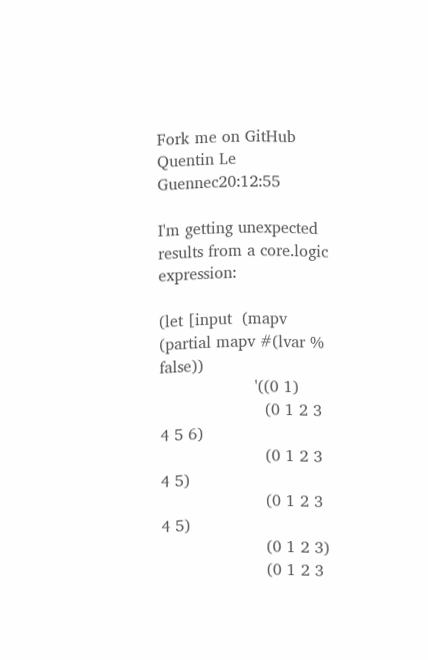Fork me on GitHub
Quentin Le Guennec20:12:55

I'm getting unexpected results from a core.logic expression:

(let [input  (mapv (partial mapv #(lvar % false))
                   '((0 1)
                     (0 1 2 3 4 5 6)
                     (0 1 2 3 4 5)
                     (0 1 2 3 4 5)
                     (0 1 2 3)
                     (0 1 2 3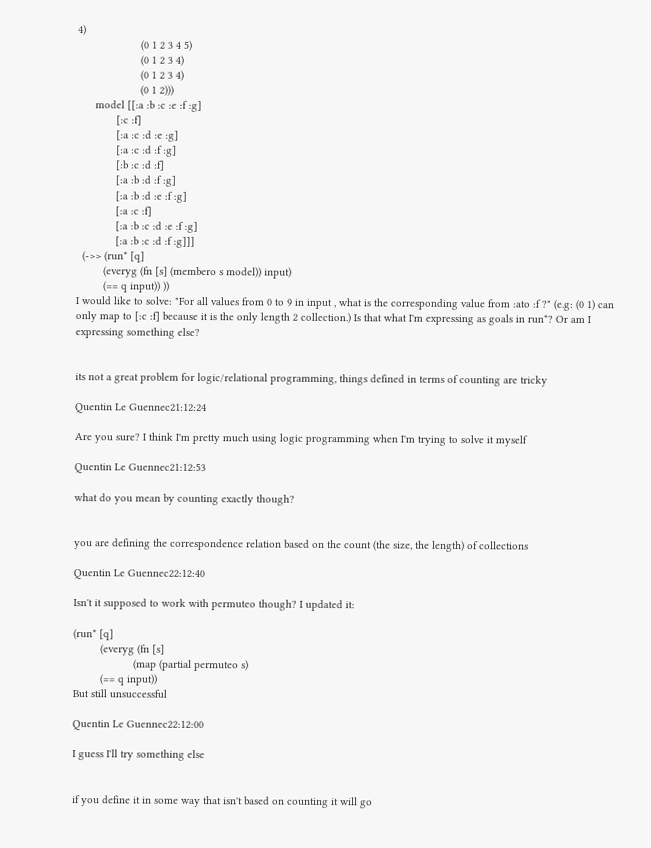4)
                     (0 1 2 3 4 5)
                     (0 1 2 3 4)
                     (0 1 2 3 4)
                     (0 1 2)))
      model [[:a :b :c :e :f :g]
             [:c :f]
             [:a :c :d :e :g]
             [:a :c :d :f :g]
             [:b :c :d :f]
             [:a :b :d :f :g]
             [:a :b :d :e :f :g]
             [:a :c :f]
             [:a :b :c :d :e :f :g]
             [:a :b :c :d :f :g]]]
  (->> (run* [q]
         (everyg (fn [s] (membero s model)) input)
         (== q input)) ))
I would like to solve: "For all values from 0 to 9 in input , what is the corresponding value from :ato :f ?" (e.g: (0 1) can only map to [:c :f] because it is the only length 2 collection.) Is that what I'm expressing as goals in run*? Or am I expressing something else?


its not a great problem for logic/relational programming, things defined in terms of counting are tricky

Quentin Le Guennec21:12:24

Are you sure? I think I'm pretty much using logic programming when I'm trying to solve it myself

Quentin Le Guennec21:12:53

what do you mean by counting exactly though?


you are defining the correspondence relation based on the count (the size, the length) of collections

Quentin Le Guennec22:12:40

Isn't it supposed to work with permuteo though? I updated it:

(run* [q]
         (everyg (fn [s]
                    (map (partial permuteo s)
         (== q input))
But still unsuccessful

Quentin Le Guennec22:12:00

I guess I'll try something else


if you define it in some way that isn't based on counting it will go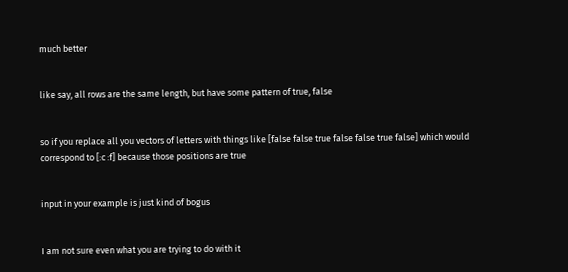much better


like say, all rows are the same length, but have some pattern of true, false


so if you replace all you vectors of letters with things like [false false true false false true false] which would correspond to [:c :f] because those positions are true


input in your example is just kind of bogus


I am not sure even what you are trying to do with it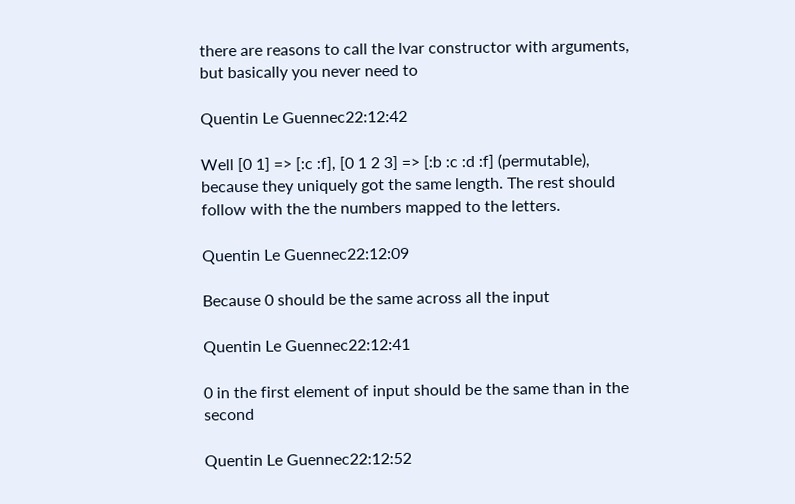there are reasons to call the lvar constructor with arguments, but basically you never need to

Quentin Le Guennec22:12:42

Well [0 1] => [:c :f], [0 1 2 3] => [:b :c :d :f] (permutable), because they uniquely got the same length. The rest should follow with the the numbers mapped to the letters.

Quentin Le Guennec22:12:09

Because 0 should be the same across all the input

Quentin Le Guennec22:12:41

0 in the first element of input should be the same than in the second

Quentin Le Guennec22:12:52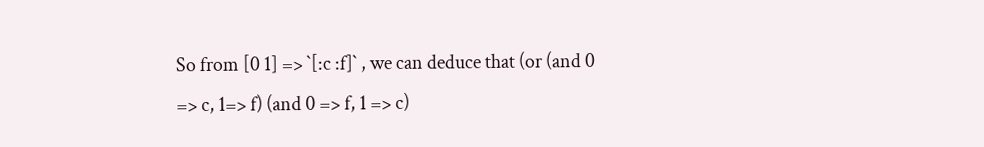So from [0 1] => `[:c :f]` , we can deduce that (or (and 0 => c, 1=> f) (and 0 => f, 1 => c)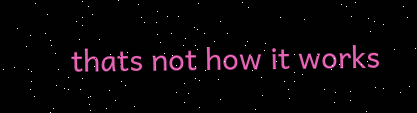thats not how it works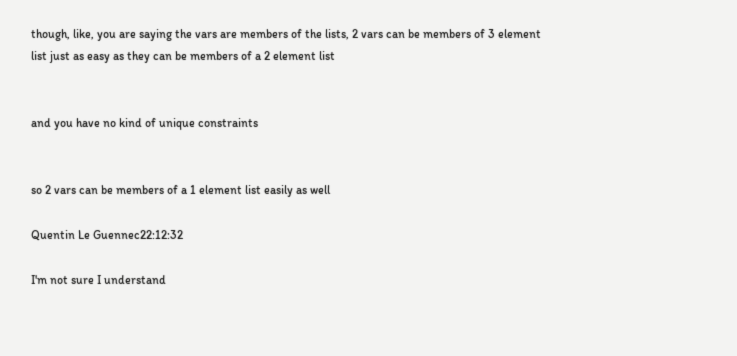though, like, you are saying the vars are members of the lists, 2 vars can be members of 3 element list just as easy as they can be members of a 2 element list


and you have no kind of unique constraints


so 2 vars can be members of a 1 element list easily as well

Quentin Le Guennec22:12:32

I'm not sure I understand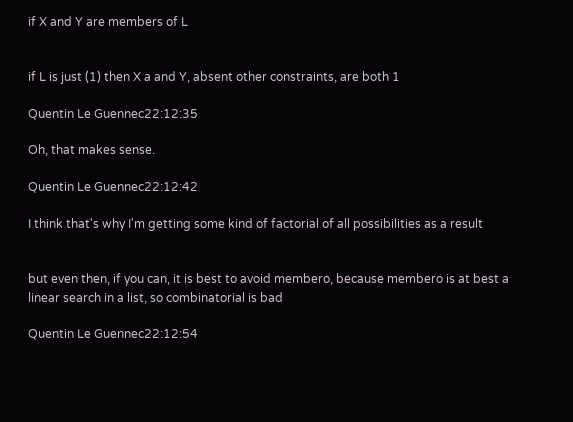if X and Y are members of L


if L is just (1) then X a and Y, absent other constraints, are both 1

Quentin Le Guennec22:12:35

Oh, that makes sense.

Quentin Le Guennec22:12:42

I think that's why I'm getting some kind of factorial of all possibilities as a result


but even then, if you can, it is best to avoid membero, because membero is at best a linear search in a list, so combinatorial is bad

Quentin Le Guennec22:12:54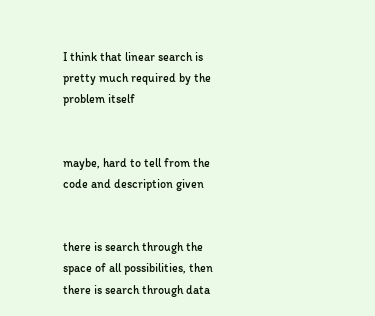I think that linear search is pretty much required by the problem itself


maybe, hard to tell from the code and description given


there is search through the space of all possibilities, then there is search through data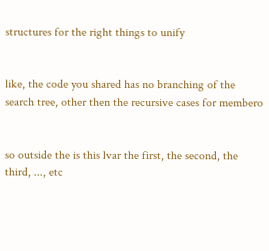structures for the right things to unify


like, the code you shared has no branching of the search tree, other then the recursive cases for membero


so outside the is this lvar the first, the second, the third, ..., etc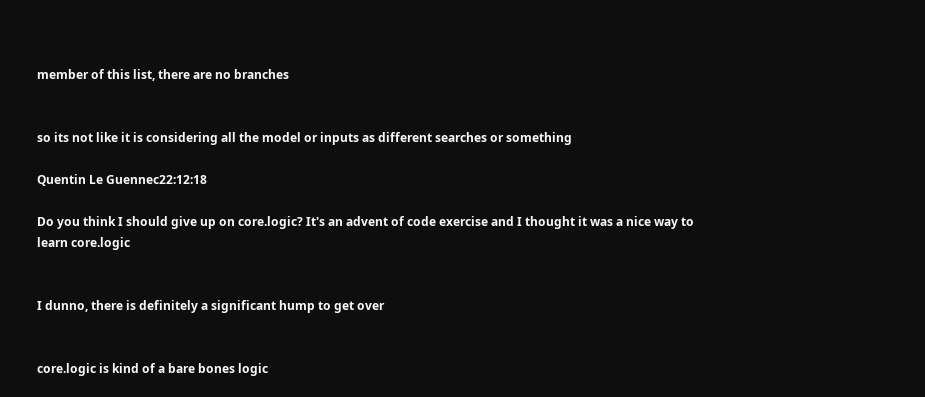member of this list, there are no branches


so its not like it is considering all the model or inputs as different searches or something

Quentin Le Guennec22:12:18

Do you think I should give up on core.logic? It's an advent of code exercise and I thought it was a nice way to learn core.logic


I dunno, there is definitely a significant hump to get over


core.logic is kind of a bare bones logic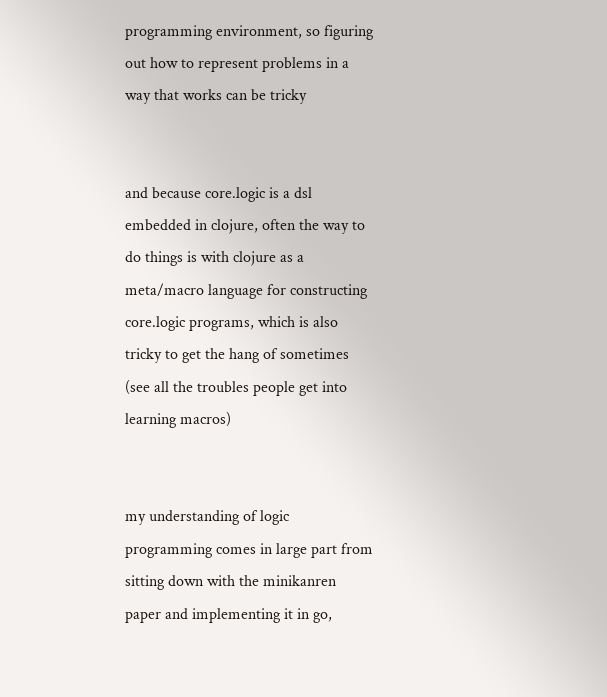programming environment, so figuring out how to represent problems in a way that works can be tricky


and because core.logic is a dsl embedded in clojure, often the way to do things is with clojure as a meta/macro language for constructing core.logic programs, which is also tricky to get the hang of sometimes (see all the troubles people get into learning macros)


my understanding of logic programming comes in large part from sitting down with the minikanren paper and implementing it in go,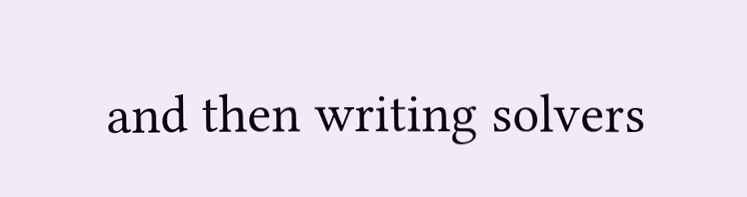and then writing solvers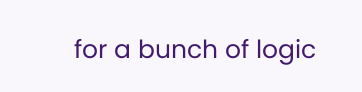for a bunch of logic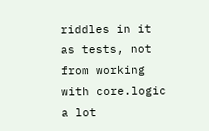riddles in it as tests, not from working with core.logic a lot